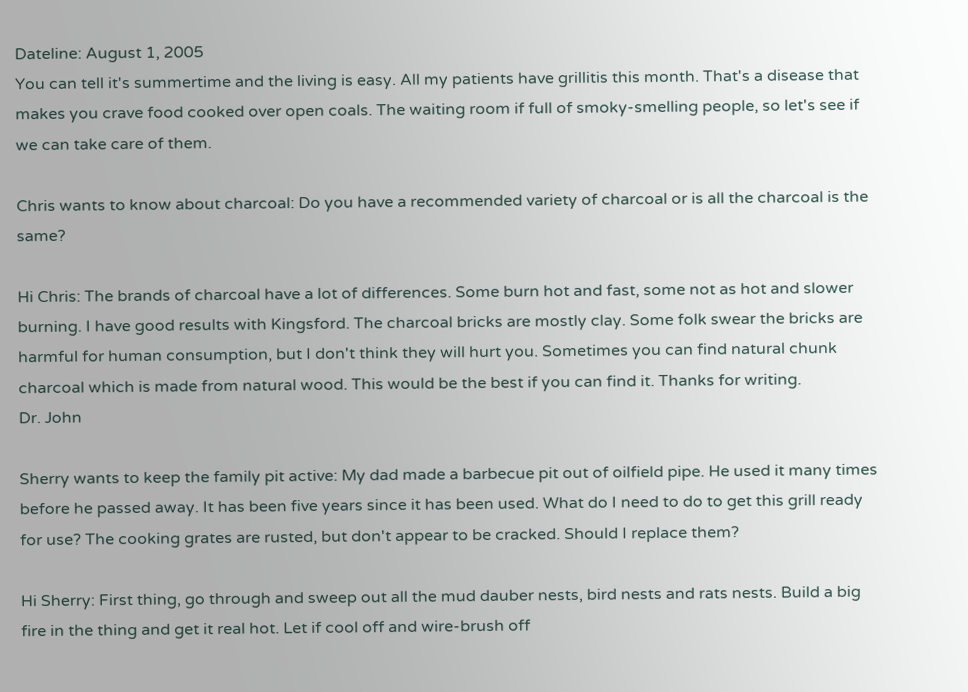Dateline: August 1, 2005
You can tell it's summertime and the living is easy. All my patients have grillitis this month. That's a disease that makes you crave food cooked over open coals. The waiting room if full of smoky-smelling people, so let's see if we can take care of them.

Chris wants to know about charcoal: Do you have a recommended variety of charcoal or is all the charcoal is the same?

Hi Chris: The brands of charcoal have a lot of differences. Some burn hot and fast, some not as hot and slower burning. I have good results with Kingsford. The charcoal bricks are mostly clay. Some folk swear the bricks are harmful for human consumption, but I don't think they will hurt you. Sometimes you can find natural chunk charcoal which is made from natural wood. This would be the best if you can find it. Thanks for writing.
Dr. John

Sherry wants to keep the family pit active: My dad made a barbecue pit out of oilfield pipe. He used it many times before he passed away. It has been five years since it has been used. What do I need to do to get this grill ready for use? The cooking grates are rusted, but don't appear to be cracked. Should I replace them?

Hi Sherry: First thing, go through and sweep out all the mud dauber nests, bird nests and rats nests. Build a big fire in the thing and get it real hot. Let if cool off and wire-brush off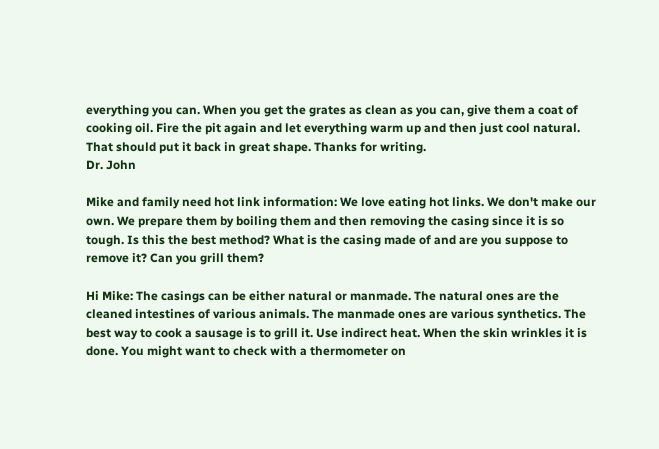everything you can. When you get the grates as clean as you can, give them a coat of cooking oil. Fire the pit again and let everything warm up and then just cool natural. That should put it back in great shape. Thanks for writing.
Dr. John

Mike and family need hot link information: We love eating hot links. We don't make our own. We prepare them by boiling them and then removing the casing since it is so tough. Is this the best method? What is the casing made of and are you suppose to remove it? Can you grill them?

Hi Mike: The casings can be either natural or manmade. The natural ones are the cleaned intestines of various animals. The manmade ones are various synthetics. The best way to cook a sausage is to grill it. Use indirect heat. When the skin wrinkles it is done. You might want to check with a thermometer on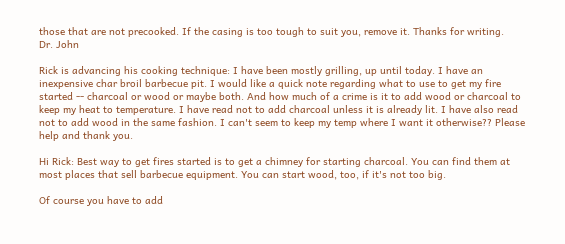those that are not precooked. If the casing is too tough to suit you, remove it. Thanks for writing.
Dr. John

Rick is advancing his cooking technique: I have been mostly grilling, up until today. I have an inexpensive char broil barbecue pit. I would like a quick note regarding what to use to get my fire started -- charcoal or wood or maybe both. And how much of a crime is it to add wood or charcoal to keep my heat to temperature. I have read not to add charcoal unless it is already lit. I have also read not to add wood in the same fashion. I can't seem to keep my temp where I want it otherwise?? Please help and thank you.

Hi Rick: Best way to get fires started is to get a chimney for starting charcoal. You can find them at most places that sell barbecue equipment. You can start wood, too, if it's not too big.

Of course you have to add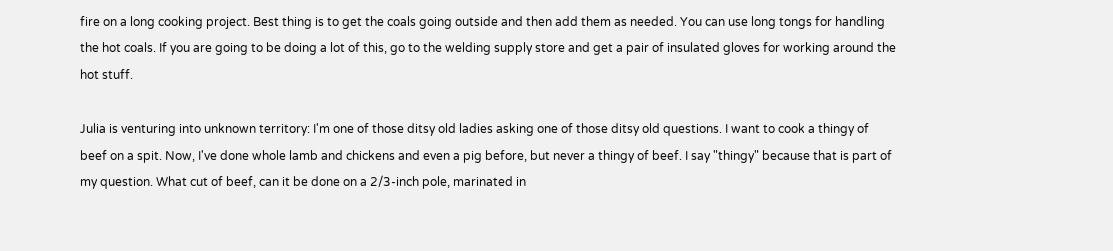fire on a long cooking project. Best thing is to get the coals going outside and then add them as needed. You can use long tongs for handling the hot coals. If you are going to be doing a lot of this, go to the welding supply store and get a pair of insulated gloves for working around the hot stuff.

Julia is venturing into unknown territory: I'm one of those ditsy old ladies asking one of those ditsy old questions. I want to cook a thingy of beef on a spit. Now, I've done whole lamb and chickens and even a pig before, but never a thingy of beef. I say "thingy" because that is part of my question. What cut of beef, can it be done on a 2/3-inch pole, marinated in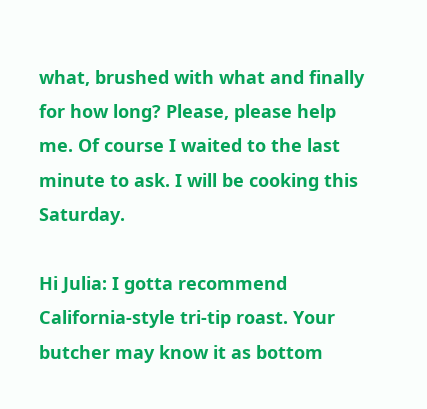what, brushed with what and finally for how long? Please, please help me. Of course I waited to the last minute to ask. I will be cooking this Saturday.

Hi Julia: I gotta recommend California-style tri-tip roast. Your butcher may know it as bottom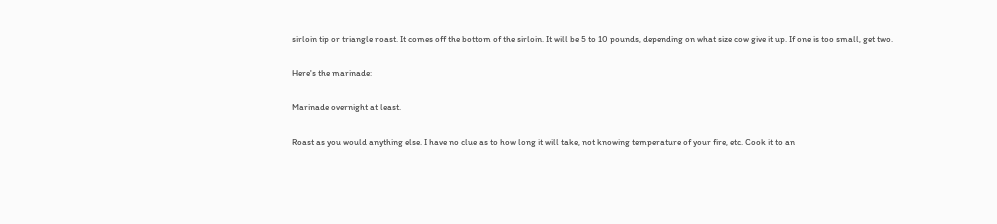sirloin tip or triangle roast. It comes off the bottom of the sirloin. It will be 5 to 10 pounds, depending on what size cow give it up. If one is too small, get two.

Here's the marinade:

Marinade overnight at least.

Roast as you would anything else. I have no clue as to how long it will take, not knowing temperature of your fire, etc. Cook it to an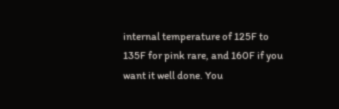internal temperature of 125F to 135F for pink rare, and 160F if you want it well done. You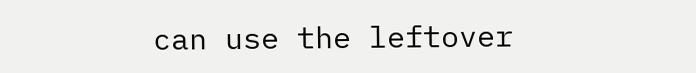can use the leftover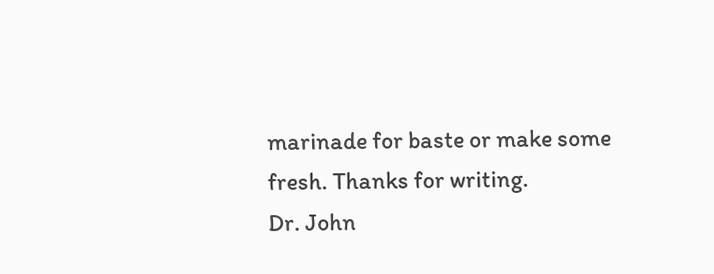marinade for baste or make some fresh. Thanks for writing.
Dr. John